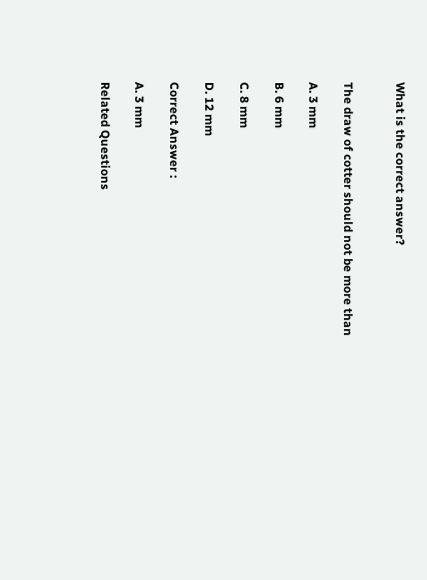What is the correct answer?


The draw of cotter should not be more than

A. 3 mm

B. 6 mm

C. 8 mm

D. 12 mm

Correct Answer :

A. 3 mm

Related Questions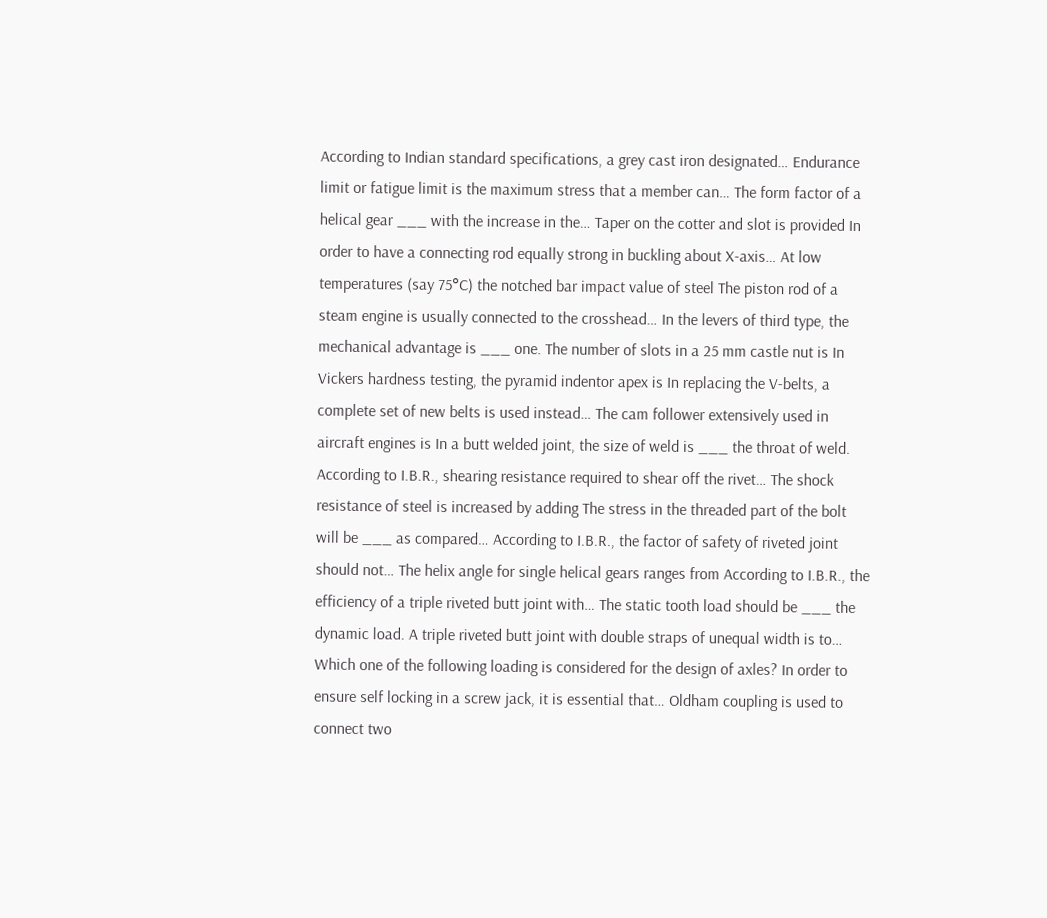According to Indian standard specifications, a grey cast iron designated… Endurance limit or fatigue limit is the maximum stress that a member can… The form factor of a helical gear ___ with the increase in the… Taper on the cotter and slot is provided In order to have a connecting rod equally strong in buckling about X-axis… At low temperatures (say 75°C) the notched bar impact value of steel The piston rod of a steam engine is usually connected to the crosshead… In the levers of third type, the mechanical advantage is ___ one. The number of slots in a 25 mm castle nut is In Vickers hardness testing, the pyramid indentor apex is In replacing the V-belts, a complete set of new belts is used instead… The cam follower extensively used in aircraft engines is In a butt welded joint, the size of weld is ___ the throat of weld. According to I.B.R., shearing resistance required to shear off the rivet… The shock resistance of steel is increased by adding The stress in the threaded part of the bolt will be ___ as compared… According to I.B.R., the factor of safety of riveted joint should not… The helix angle for single helical gears ranges from According to I.B.R., the efficiency of a triple riveted butt joint with… The static tooth load should be ___ the dynamic load. A triple riveted butt joint with double straps of unequal width is to… Which one of the following loading is considered for the design of axles? In order to ensure self locking in a screw jack, it is essential that… Oldham coupling is used to connect two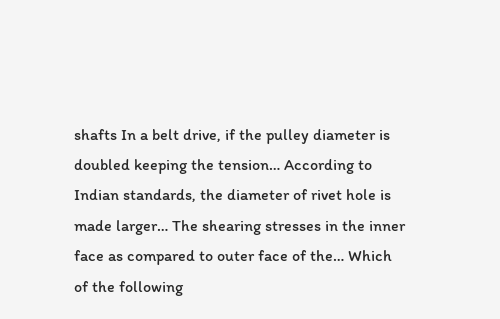shafts In a belt drive, if the pulley diameter is doubled keeping the tension… According to Indian standards, the diameter of rivet hole is made larger… The shearing stresses in the inner face as compared to outer face of the… Which of the following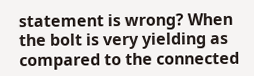statement is wrong? When the bolt is very yielding as compared to the connected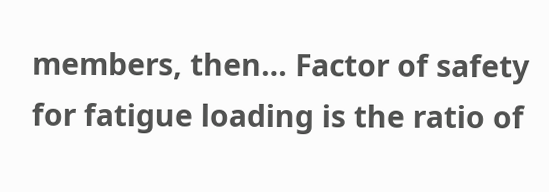members, then… Factor of safety for fatigue loading is the ratio of